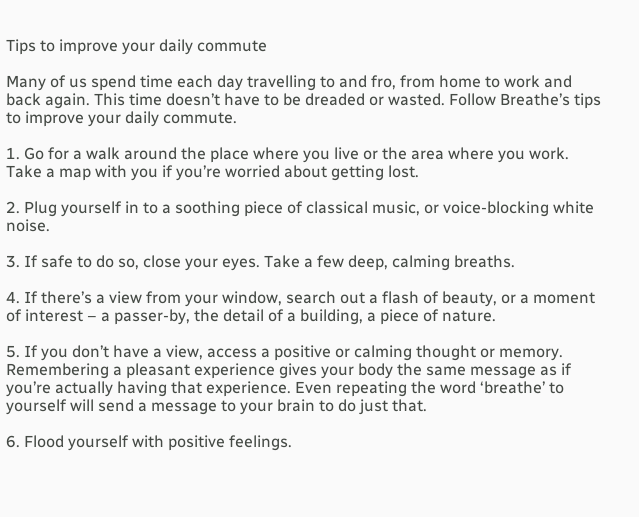Tips to improve your daily commute

Many of us spend time each day travelling to and fro, from home to work and back again. This time doesn’t have to be dreaded or wasted. Follow Breathe’s tips to improve your daily commute.

1. Go for a walk around the place where you live or the area where you work. Take a map with you if you’re worried about getting lost.

2. Plug yourself in to a soothing piece of classical music, or voice-blocking white noise.

3. If safe to do so, close your eyes. Take a few deep, calming breaths.

4. If there’s a view from your window, search out a flash of beauty, or a moment of interest – a passer-by, the detail of a building, a piece of nature.

5. If you don’t have a view, access a positive or calming thought or memory. Remembering a pleasant experience gives your body the same message as if you’re actually having that experience. Even repeating the word ‘breathe’ to yourself will send a message to your brain to do just that.

6. Flood yourself with positive feelings.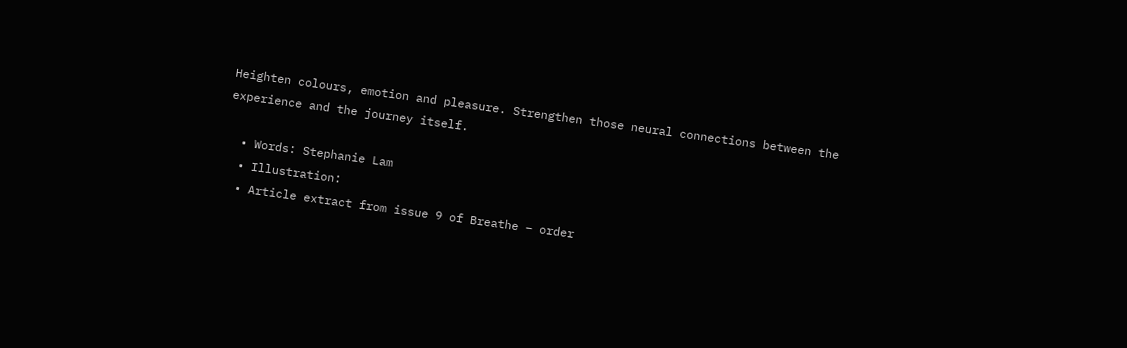Heighten colours, emotion and pleasure. Strengthen those neural connections between the experience and the journey itself.

  • Words: Stephanie Lam
  • Illustration:
  • Article extract from issue 9 of Breathe – order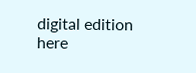digital edition here